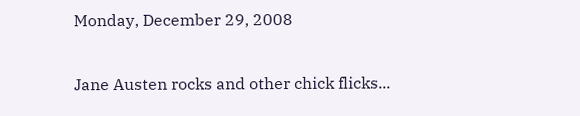Monday, December 29, 2008

Jane Austen rocks and other chick flicks...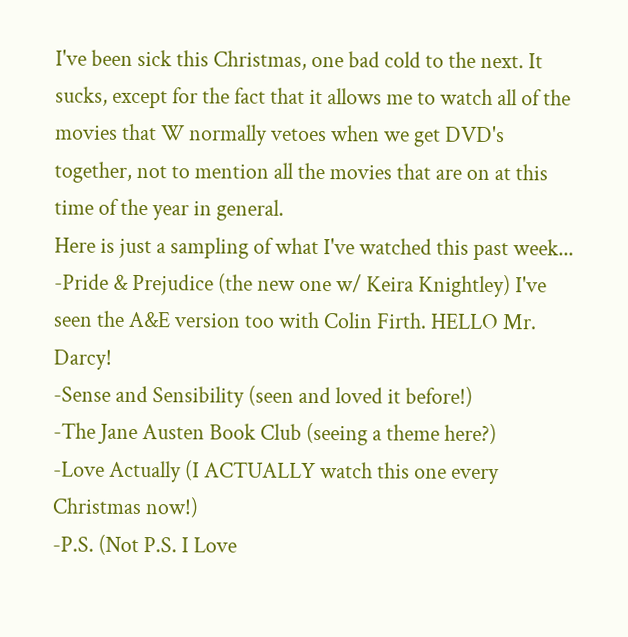I've been sick this Christmas, one bad cold to the next. It sucks, except for the fact that it allows me to watch all of the movies that W normally vetoes when we get DVD's together, not to mention all the movies that are on at this time of the year in general.
Here is just a sampling of what I've watched this past week...
-Pride & Prejudice (the new one w/ Keira Knightley) I've seen the A&E version too with Colin Firth. HELLO Mr. Darcy!
-Sense and Sensibility (seen and loved it before!)
-The Jane Austen Book Club (seeing a theme here?)
-Love Actually (I ACTUALLY watch this one every Christmas now!)
-P.S. (Not P.S. I Love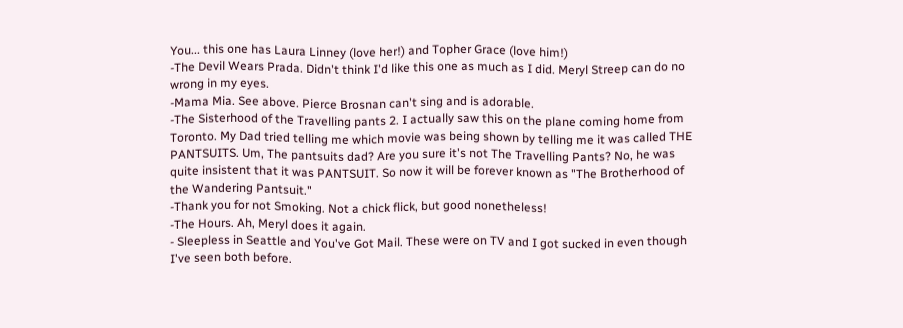You... this one has Laura Linney (love her!) and Topher Grace (love him!)
-The Devil Wears Prada. Didn't think I'd like this one as much as I did. Meryl Streep can do no wrong in my eyes.
-Mama Mia. See above. Pierce Brosnan can't sing and is adorable.
-The Sisterhood of the Travelling pants 2. I actually saw this on the plane coming home from Toronto. My Dad tried telling me which movie was being shown by telling me it was called THE PANTSUITS. Um, The pantsuits dad? Are you sure it's not The Travelling Pants? No, he was quite insistent that it was PANTSUIT. So now it will be forever known as "The Brotherhood of the Wandering Pantsuit."
-Thank you for not Smoking. Not a chick flick, but good nonetheless!
-The Hours. Ah, Meryl does it again.
- Sleepless in Seattle and You've Got Mail. These were on TV and I got sucked in even though I've seen both before.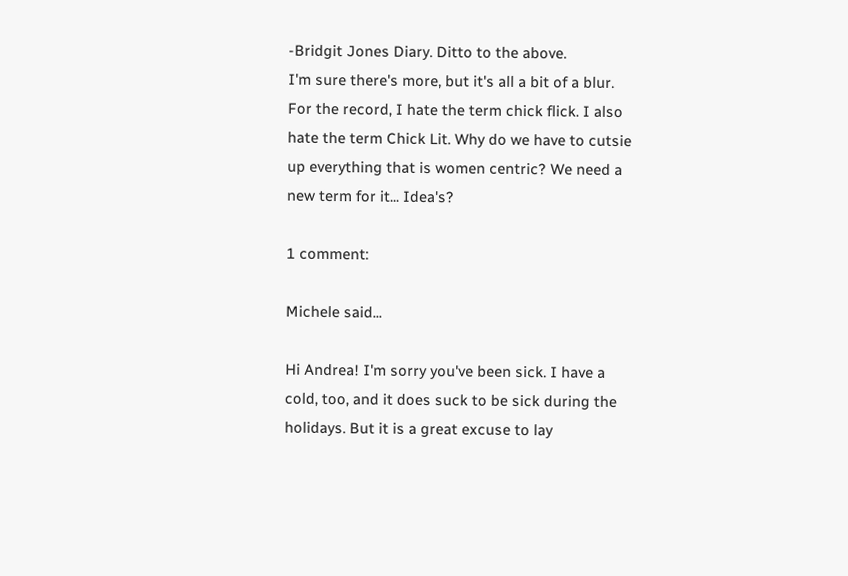-Bridgit Jones Diary. Ditto to the above.
I'm sure there's more, but it's all a bit of a blur. For the record, I hate the term chick flick. I also hate the term Chick Lit. Why do we have to cutsie up everything that is women centric? We need a new term for it... Idea's?

1 comment:

Michele said...

Hi Andrea! I'm sorry you've been sick. I have a cold, too, and it does suck to be sick during the holidays. But it is a great excuse to lay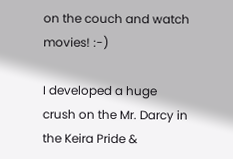on the couch and watch movies! :-)

I developed a huge crush on the Mr. Darcy in the Keira Pride &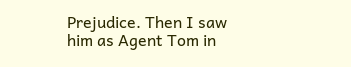Prejudice. Then I saw him as Agent Tom in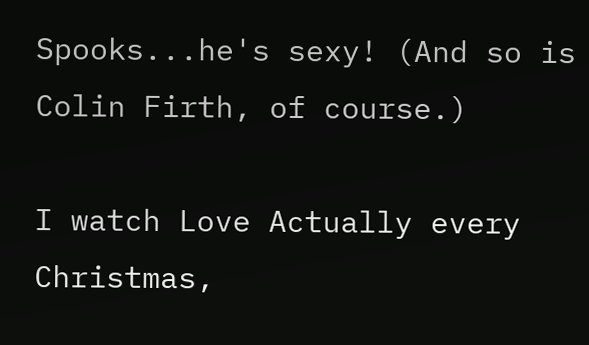Spooks...he's sexy! (And so is Colin Firth, of course.)

I watch Love Actually every Christmas,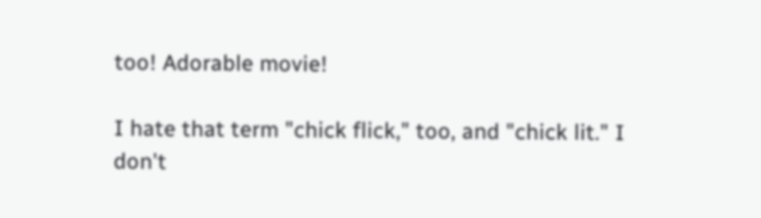too! Adorable movie!

I hate that term "chick flick," too, and "chick lit." I don't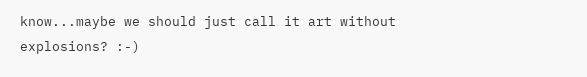know...maybe we should just call it art without explosions? :-)